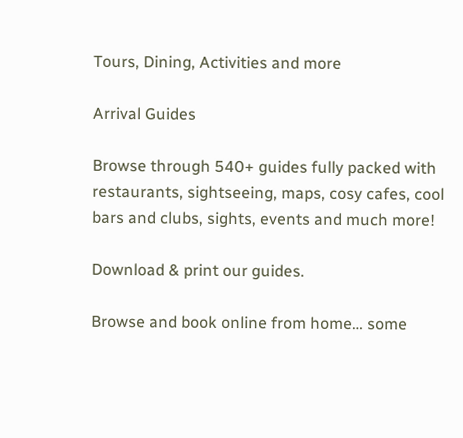Tours, Dining, Activities and more

Arrival Guides

Browse through 540+ guides fully packed with restaurants, sightseeing, maps, cosy cafes, cool bars and clubs, sights, events and much more!

Download & print our guides.

Browse and book online from home… some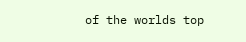of the worlds top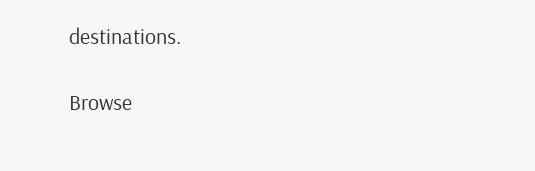destinations.

Browse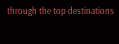through the top destinations